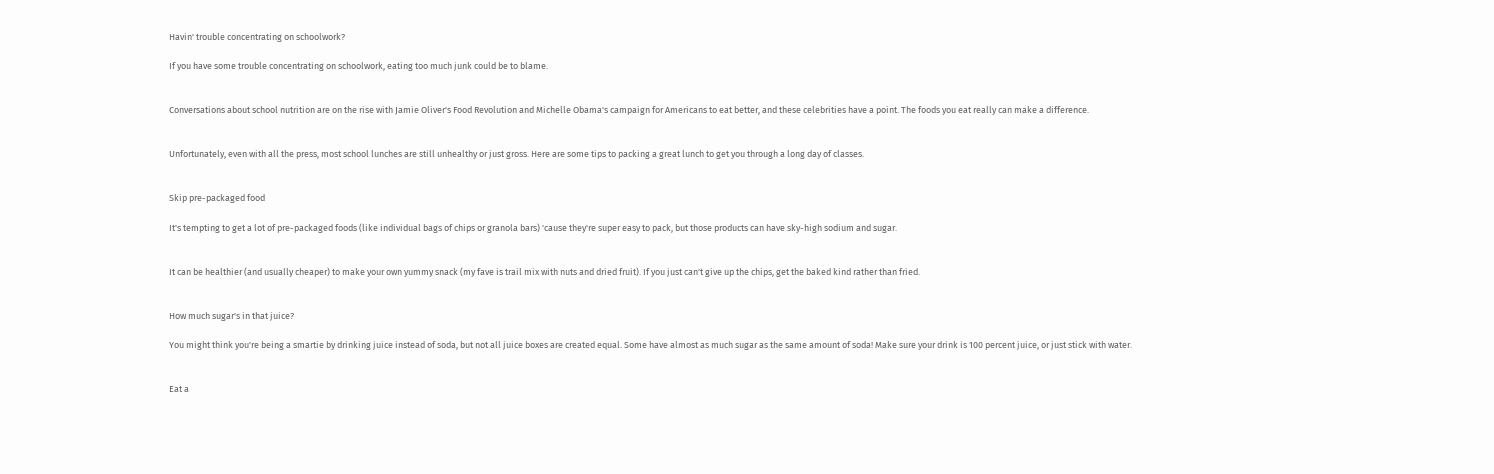Havin' trouble concentrating on schoolwork?

If you have some trouble concentrating on schoolwork, eating too much junk could be to blame.


Conversations about school nutrition are on the rise with Jamie Oliver's Food Revolution and Michelle Obama's campaign for Americans to eat better, and these celebrities have a point. The foods you eat really can make a difference.


Unfortunately, even with all the press, most school lunches are still unhealthy or just gross. Here are some tips to packing a great lunch to get you through a long day of classes.


Skip pre-packaged food

It's tempting to get a lot of pre-packaged foods (like individual bags of chips or granola bars) 'cause they're super easy to pack, but those products can have sky-high sodium and sugar.


It can be healthier (and usually cheaper) to make your own yummy snack (my fave is trail mix with nuts and dried fruit). If you just can't give up the chips, get the baked kind rather than fried.


How much sugar's in that juice?

You might think you're being a smartie by drinking juice instead of soda, but not all juice boxes are created equal. Some have almost as much sugar as the same amount of soda! Make sure your drink is 100 percent juice, or just stick with water.


Eat a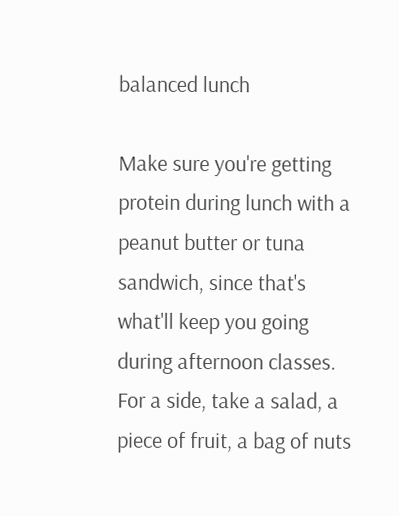balanced lunch

Make sure you're getting protein during lunch with a peanut butter or tuna sandwich, since that's what'll keep you going during afternoon classes. For a side, take a salad, a piece of fruit, a bag of nuts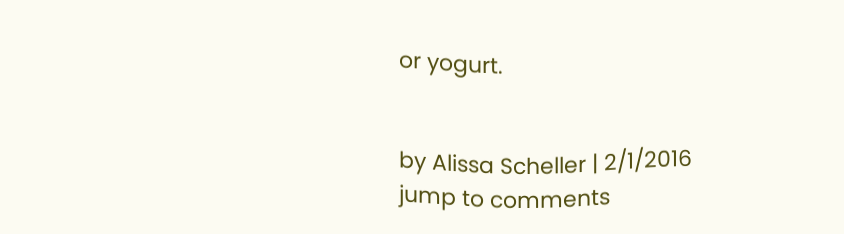or yogurt.


by Alissa Scheller | 2/1/2016
jump to comments